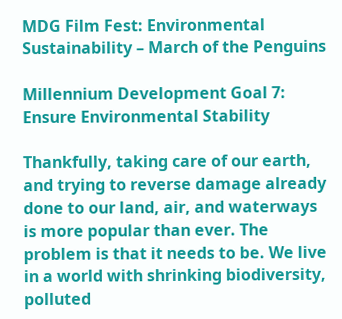MDG Film Fest: Environmental Sustainability – March of the Penguins

Millennium Development Goal 7: Ensure Environmental Stability

Thankfully, taking care of our earth, and trying to reverse damage already done to our land, air, and waterways is more popular than ever. The problem is that it needs to be. We live in a world with shrinking biodiversity, polluted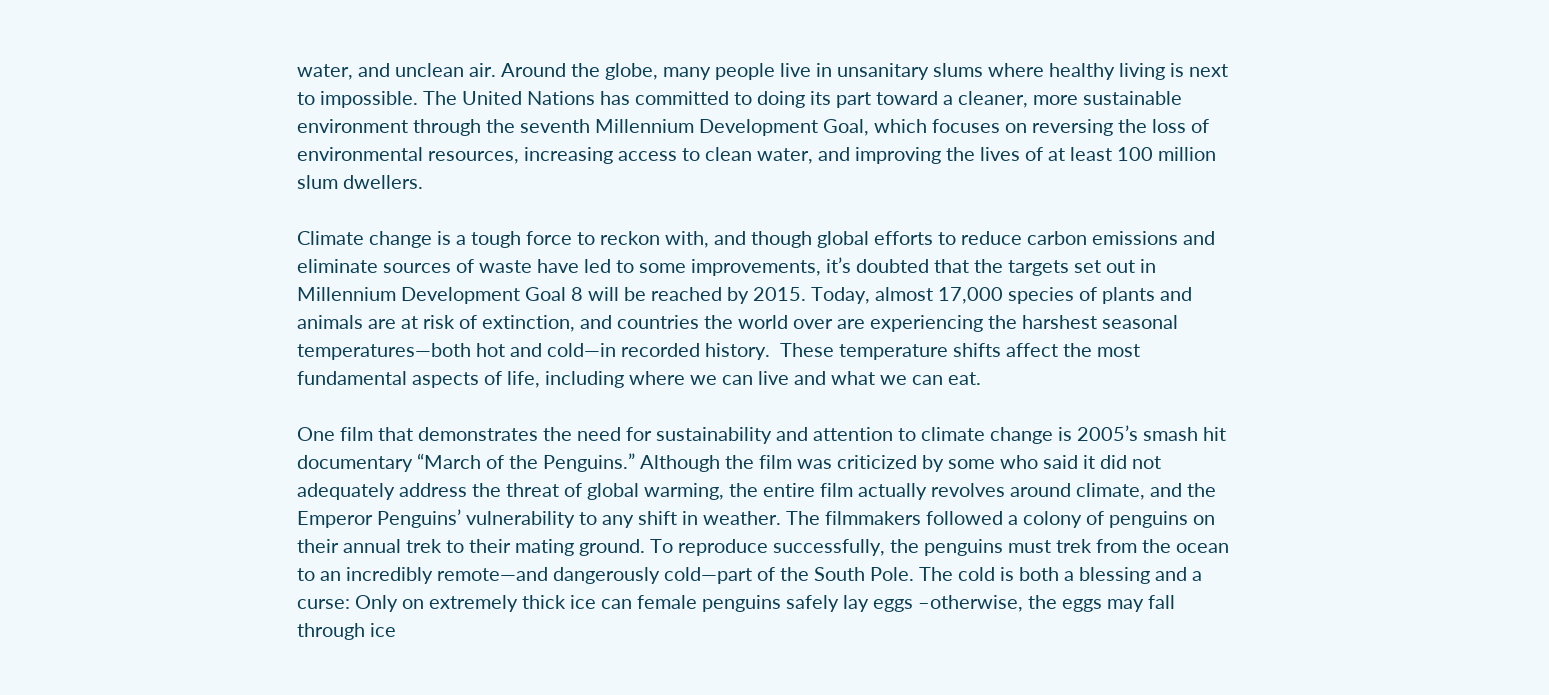water, and unclean air. Around the globe, many people live in unsanitary slums where healthy living is next to impossible. The United Nations has committed to doing its part toward a cleaner, more sustainable environment through the seventh Millennium Development Goal, which focuses on reversing the loss of environmental resources, increasing access to clean water, and improving the lives of at least 100 million slum dwellers.

Climate change is a tough force to reckon with, and though global efforts to reduce carbon emissions and eliminate sources of waste have led to some improvements, it’s doubted that the targets set out in Millennium Development Goal 8 will be reached by 2015. Today, almost 17,000 species of plants and animals are at risk of extinction, and countries the world over are experiencing the harshest seasonal temperatures—both hot and cold—in recorded history.  These temperature shifts affect the most fundamental aspects of life, including where we can live and what we can eat.

One film that demonstrates the need for sustainability and attention to climate change is 2005’s smash hit documentary “March of the Penguins.” Although the film was criticized by some who said it did not adequately address the threat of global warming, the entire film actually revolves around climate, and the Emperor Penguins’ vulnerability to any shift in weather. The filmmakers followed a colony of penguins on their annual trek to their mating ground. To reproduce successfully, the penguins must trek from the ocean to an incredibly remote—and dangerously cold—part of the South Pole. The cold is both a blessing and a curse: Only on extremely thick ice can female penguins safely lay eggs –otherwise, the eggs may fall through ice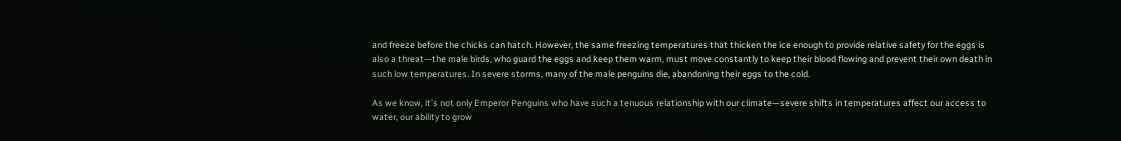and freeze before the chicks can hatch. However, the same freezing temperatures that thicken the ice enough to provide relative safety for the eggs is also a threat—the male birds, who guard the eggs and keep them warm, must move constantly to keep their blood flowing and prevent their own death in such low temperatures. In severe storms, many of the male penguins die, abandoning their eggs to the cold.

As we know, it’s not only Emperor Penguins who have such a tenuous relationship with our climate—severe shifts in temperatures affect our access to water, our ability to grow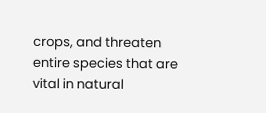crops, and threaten entire species that are vital in natural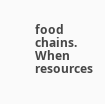food chains. When resources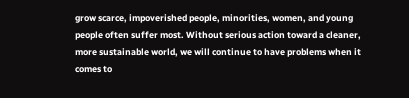grow scarce, impoverished people, minorities, women, and young people often suffer most. Without serious action toward a cleaner, more sustainable world, we will continue to have problems when it comes to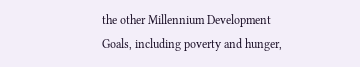the other Millennium Development Goals, including poverty and hunger,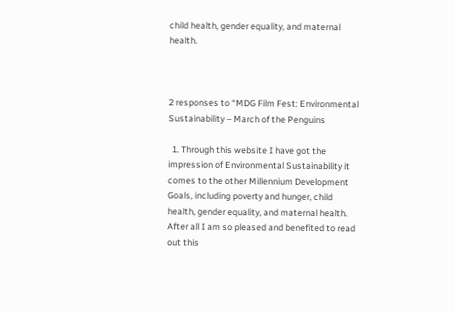child health, gender equality, and maternal health.



2 responses to “MDG Film Fest: Environmental Sustainability – March of the Penguins

  1. Through this website I have got the impression of Environmental Sustainability it comes to the other Millennium Development Goals, including poverty and hunger, child health, gender equality, and maternal health. After all I am so pleased and benefited to read out this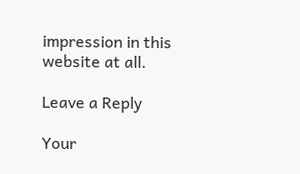impression in this website at all.

Leave a Reply

Your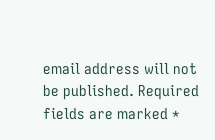email address will not be published. Required fields are marked *